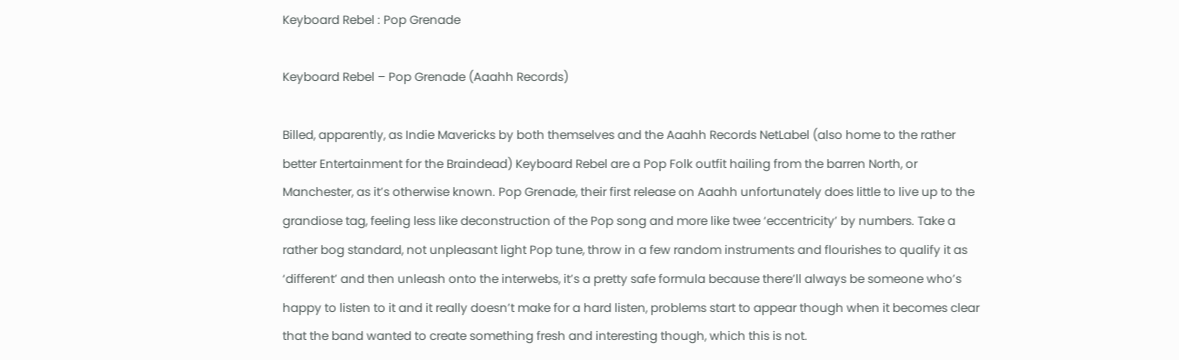Keyboard Rebel : Pop Grenade

Keyboard Rebel – Pop Grenade (Aaahh Records)

Billed, apparently, as Indie Mavericks by both themselves and the Aaahh Records NetLabel (also home to the rather better Entertainment for the Braindead) Keyboard Rebel are a Pop Folk outfit hailing from the barren North, or Manchester, as it’s otherwise known. Pop Grenade, their first release on Aaahh unfortunately does little to live up to the grandiose tag, feeling less like deconstruction of the Pop song and more like twee ‘eccentricity’ by numbers. Take a rather bog standard, not unpleasant light Pop tune, throw in a few random instruments and flourishes to qualify it as ‘different’ and then unleash onto the interwebs, it’s a pretty safe formula because there’ll always be someone who’s happy to listen to it and it really doesn’t make for a hard listen, problems start to appear though when it becomes clear that the band wanted to create something fresh and interesting though, which this is not.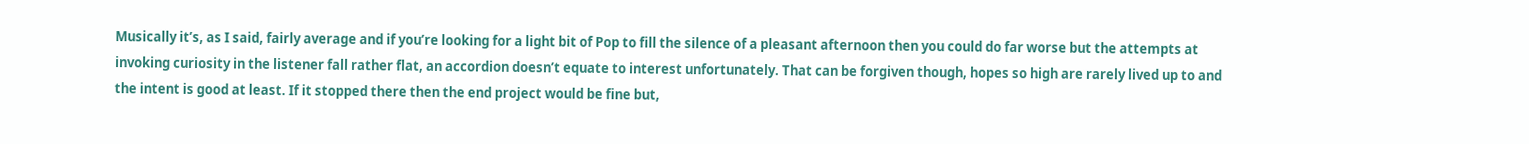Musically it’s, as I said, fairly average and if you’re looking for a light bit of Pop to fill the silence of a pleasant afternoon then you could do far worse but the attempts at invoking curiosity in the listener fall rather flat, an accordion doesn’t equate to interest unfortunately. That can be forgiven though, hopes so high are rarely lived up to and the intent is good at least. If it stopped there then the end project would be fine but,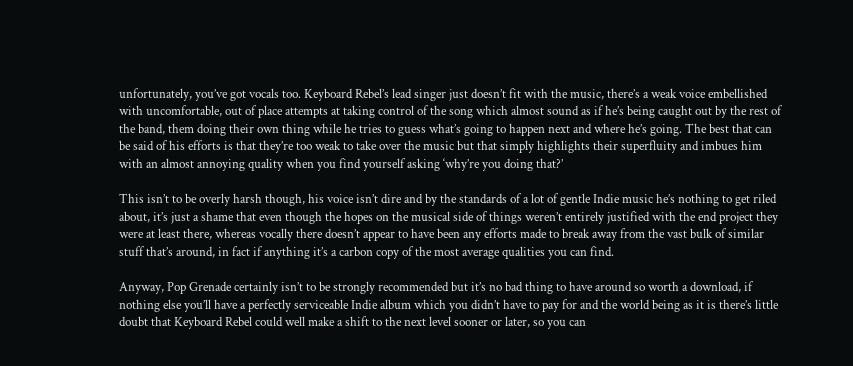unfortunately, you’ve got vocals too. Keyboard Rebel’s lead singer just doesn’t fit with the music, there’s a weak voice embellished with uncomfortable, out of place attempts at taking control of the song which almost sound as if he’s being caught out by the rest of the band, them doing their own thing while he tries to guess what’s going to happen next and where he’s going. The best that can be said of his efforts is that they’re too weak to take over the music but that simply highlights their superfluity and imbues him with an almost annoying quality when you find yourself asking ‘why’re you doing that?’

This isn’t to be overly harsh though, his voice isn’t dire and by the standards of a lot of gentle Indie music he’s nothing to get riled about, it’s just a shame that even though the hopes on the musical side of things weren’t entirely justified with the end project they were at least there, whereas vocally there doesn’t appear to have been any efforts made to break away from the vast bulk of similar stuff that’s around, in fact if anything it’s a carbon copy of the most average qualities you can find.

Anyway, Pop Grenade certainly isn’t to be strongly recommended but it’s no bad thing to have around so worth a download, if nothing else you’ll have a perfectly serviceable Indie album which you didn’t have to pay for and the world being as it is there’s little doubt that Keyboard Rebel could well make a shift to the next level sooner or later, so you can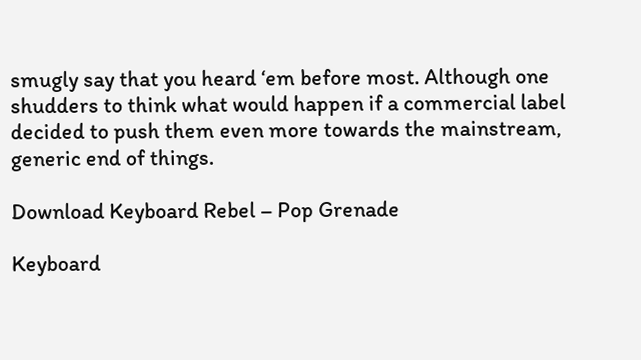smugly say that you heard ‘em before most. Although one shudders to think what would happen if a commercial label decided to push them even more towards the mainstream, generic end of things.

Download Keyboard Rebel – Pop Grenade

Keyboard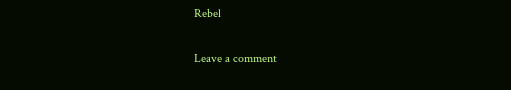Rebel

Leave a comment